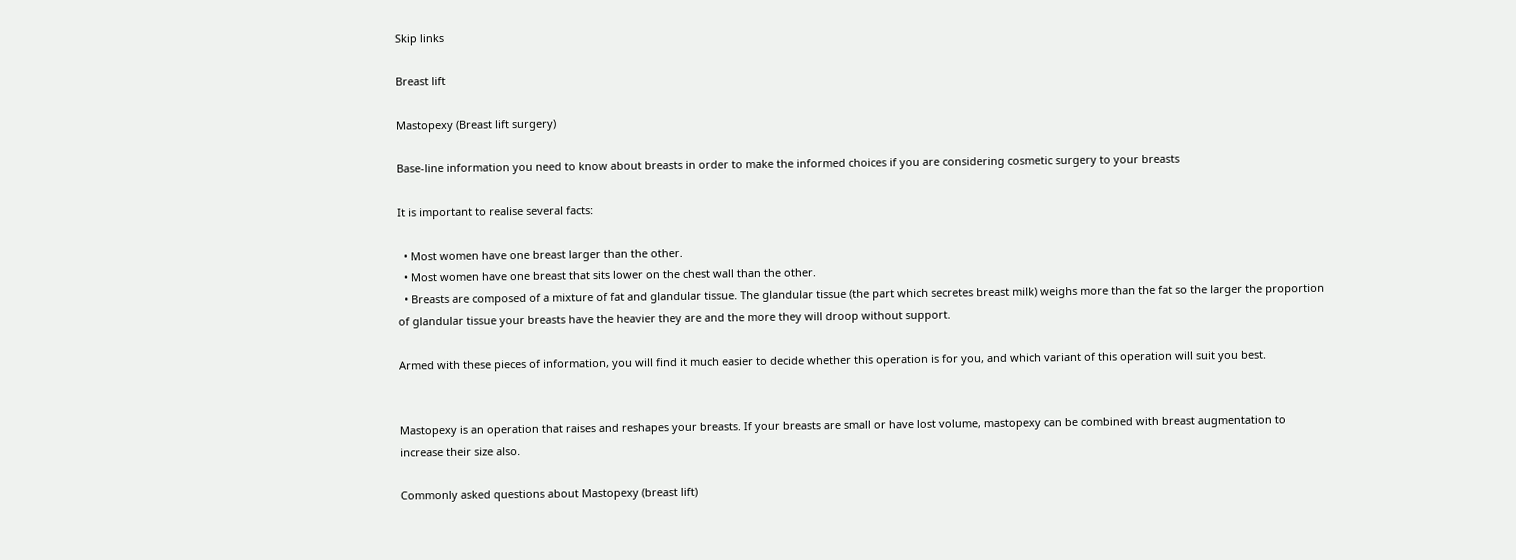Skip links

Breast lift

Mastopexy (Breast lift surgery)

Base-line information you need to know about breasts in order to make the informed choices if you are considering cosmetic surgery to your breasts

It is important to realise several facts:

  • Most women have one breast larger than the other.
  • Most women have one breast that sits lower on the chest wall than the other.
  • Breasts are composed of a mixture of fat and glandular tissue. The glandular tissue (the part which secretes breast milk) weighs more than the fat so the larger the proportion of glandular tissue your breasts have the heavier they are and the more they will droop without support.

Armed with these pieces of information, you will find it much easier to decide whether this operation is for you, and which variant of this operation will suit you best.


Mastopexy is an operation that raises and reshapes your breasts. If your breasts are small or have lost volume, mastopexy can be combined with breast augmentation to increase their size also.

Commonly asked questions about Mastopexy (breast lift)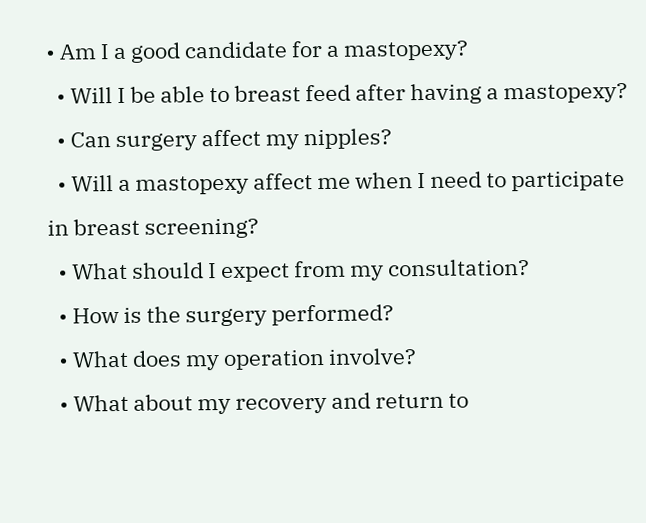• Am I a good candidate for a mastopexy?
  • Will I be able to breast feed after having a mastopexy?
  • Can surgery affect my nipples?
  • Will a mastopexy affect me when I need to participate in breast screening?
  • What should I expect from my consultation?
  • How is the surgery performed?
  • What does my operation involve?
  • What about my recovery and return to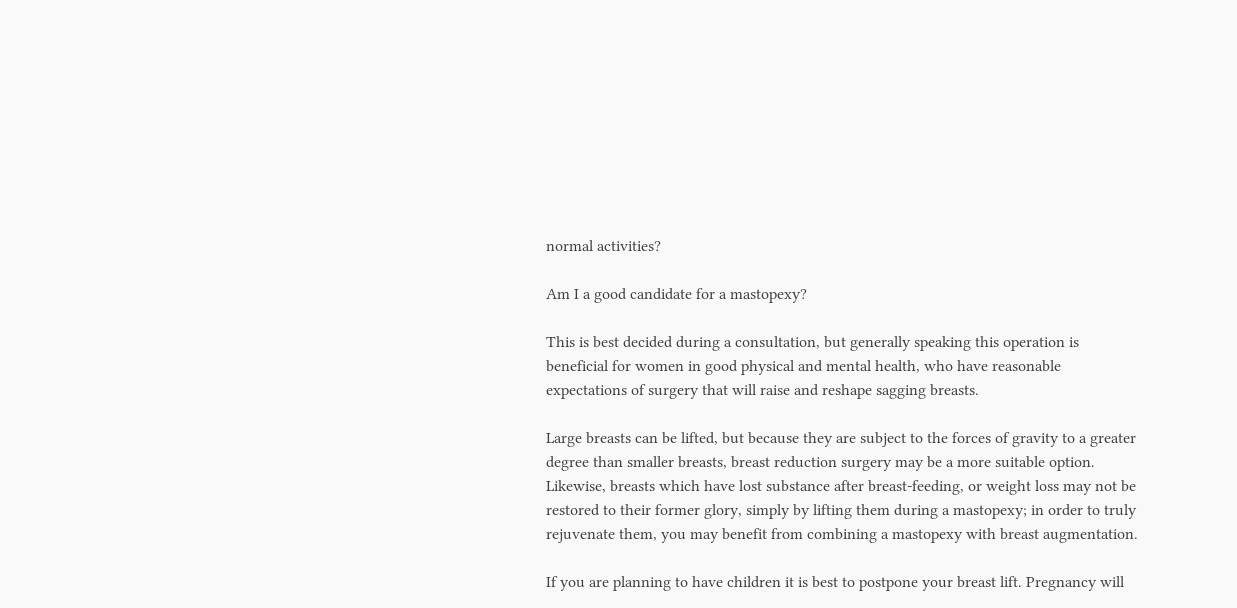normal activities?

Am I a good candidate for a mastopexy?

This is best decided during a consultation, but generally speaking this operation is beneficial for women in good physical and mental health, who have reasonable expectations of surgery that will raise and reshape sagging breasts.

Large breasts can be lifted, but because they are subject to the forces of gravity to a greater degree than smaller breasts, breast reduction surgery may be a more suitable option. Likewise, breasts which have lost substance after breast-feeding, or weight loss may not be restored to their former glory, simply by lifting them during a mastopexy; in order to truly rejuvenate them, you may benefit from combining a mastopexy with breast augmentation.

If you are planning to have children it is best to postpone your breast lift. Pregnancy will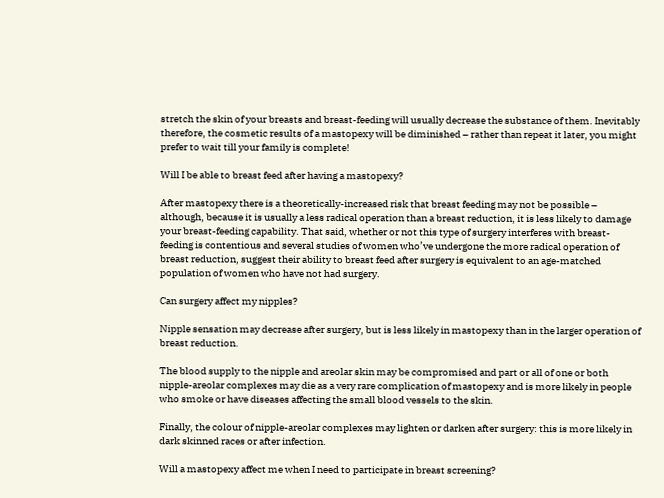stretch the skin of your breasts and breast-feeding will usually decrease the substance of them. Inevitably therefore, the cosmetic results of a mastopexy will be diminished – rather than repeat it later, you might prefer to wait till your family is complete!

Will I be able to breast feed after having a mastopexy?

After mastopexy there is a theoretically-increased risk that breast feeding may not be possible – although, because it is usually a less radical operation than a breast reduction, it is less likely to damage your breast-feeding capability. That said, whether or not this type of surgery interferes with breast-feeding is contentious and several studies of women who’ve undergone the more radical operation of breast reduction, suggest their ability to breast feed after surgery is equivalent to an age-matched population of women who have not had surgery.

Can surgery affect my nipples?

Nipple sensation may decrease after surgery, but is less likely in mastopexy than in the larger operation of breast reduction.

The blood supply to the nipple and areolar skin may be compromised and part or all of one or both nipple-areolar complexes may die as a very rare complication of mastopexy and is more likely in people who smoke or have diseases affecting the small blood vessels to the skin.

Finally, the colour of nipple-areolar complexes may lighten or darken after surgery: this is more likely in dark skinned races or after infection.

Will a mastopexy affect me when I need to participate in breast screening?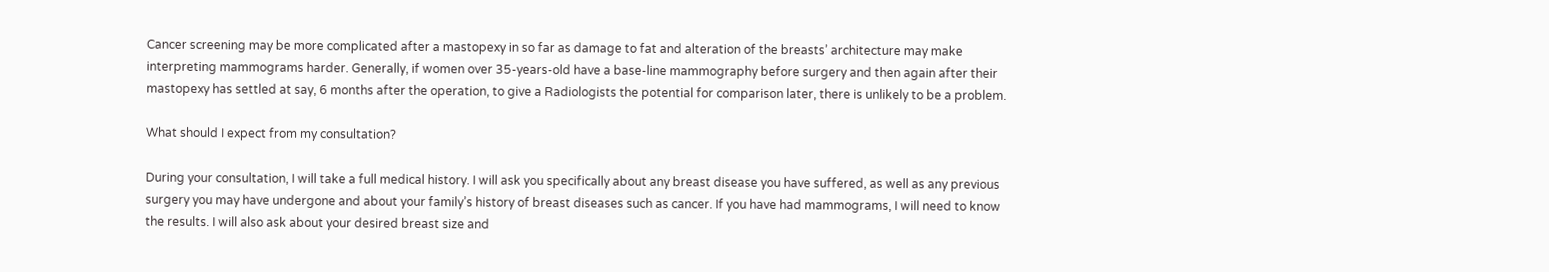Cancer screening may be more complicated after a mastopexy in so far as damage to fat and alteration of the breasts’ architecture may make interpreting mammograms harder. Generally, if women over 35-years-old have a base-line mammography before surgery and then again after their mastopexy has settled at say, 6 months after the operation, to give a Radiologists the potential for comparison later, there is unlikely to be a problem.

What should I expect from my consultation?

During your consultation, I will take a full medical history. I will ask you specifically about any breast disease you have suffered, as well as any previous surgery you may have undergone and about your family’s history of breast diseases such as cancer. If you have had mammograms, I will need to know the results. I will also ask about your desired breast size and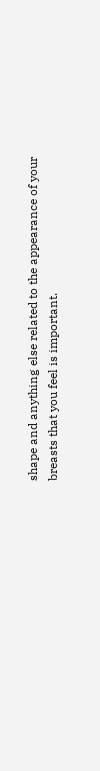shape and anything else related to the appearance of your breasts that you feel is important.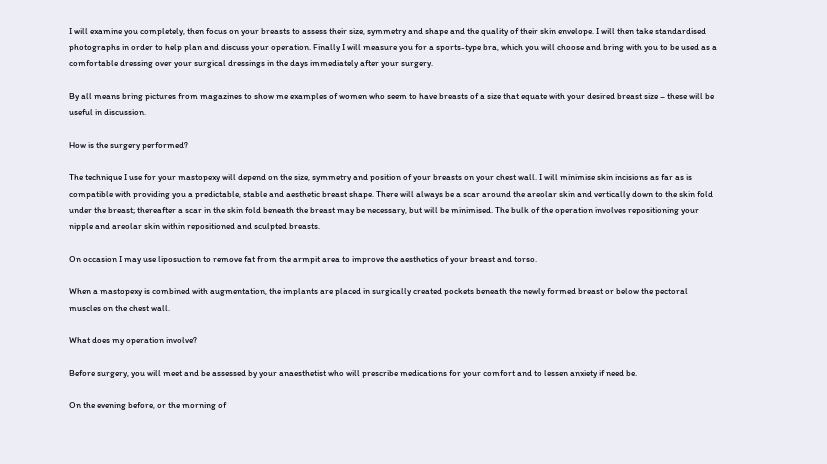I will examine you completely, then focus on your breasts to assess their size, symmetry and shape and the quality of their skin envelope. I will then take standardised photographs in order to help plan and discuss your operation. Finally I will measure you for a sports-type bra, which you will choose and bring with you to be used as a comfortable dressing over your surgical dressings in the days immediately after your surgery.

By all means bring pictures from magazines to show me examples of women who seem to have breasts of a size that equate with your desired breast size – these will be useful in discussion.

How is the surgery performed?

The technique I use for your mastopexy will depend on the size, symmetry and position of your breasts on your chest wall. I will minimise skin incisions as far as is compatible with providing you a predictable, stable and aesthetic breast shape. There will always be a scar around the areolar skin and vertically down to the skin fold under the breast; thereafter a scar in the skin fold beneath the breast may be necessary, but will be minimised. The bulk of the operation involves repositioning your nipple and areolar skin within repositioned and sculpted breasts.

On occasion I may use liposuction to remove fat from the armpit area to improve the aesthetics of your breast and torso.

When a mastopexy is combined with augmentation, the implants are placed in surgically created pockets beneath the newly formed breast or below the pectoral muscles on the chest wall.

What does my operation involve?

Before surgery, you will meet and be assessed by your anaesthetist who will prescribe medications for your comfort and to lessen anxiety if need be.

On the evening before, or the morning of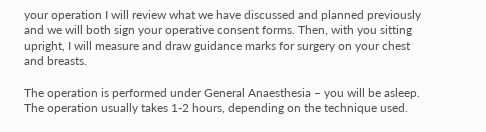your operation I will review what we have discussed and planned previously and we will both sign your operative consent forms. Then, with you sitting upright, I will measure and draw guidance marks for surgery on your chest and breasts.

The operation is performed under General Anaesthesia – you will be asleep. The operation usually takes 1-2 hours, depending on the technique used.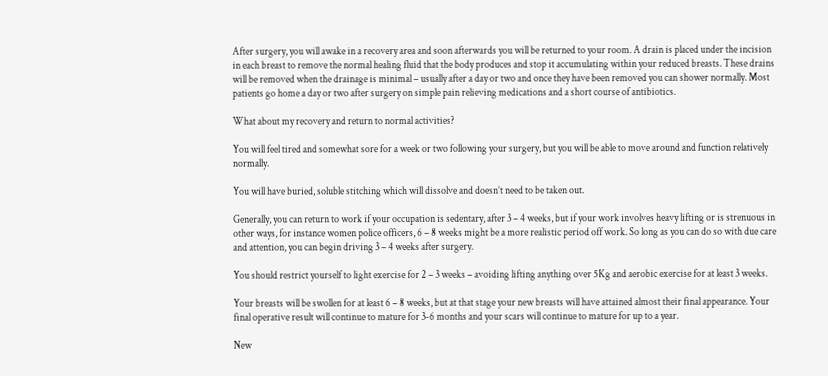After surgery, you will awake in a recovery area and soon afterwards you will be returned to your room. A drain is placed under the incision in each breast to remove the normal healing fluid that the body produces and stop it accumulating within your reduced breasts. These drains will be removed when the drainage is minimal – usually after a day or two and once they have been removed you can shower normally. Most patients go home a day or two after surgery on simple pain relieving medications and a short course of antibiotics.

What about my recovery and return to normal activities?

You will feel tired and somewhat sore for a week or two following your surgery, but you will be able to move around and function relatively normally.

You will have buried, soluble stitching which will dissolve and doesn’t need to be taken out.

Generally, you can return to work if your occupation is sedentary, after 3 – 4 weeks, but if your work involves heavy lifting or is strenuous in other ways, for instance women police officers, 6 – 8 weeks might be a more realistic period off work. So long as you can do so with due care and attention, you can begin driving 3 – 4 weeks after surgery.

You should restrict yourself to light exercise for 2 – 3 weeks – avoiding lifting anything over 5Kg and aerobic exercise for at least 3 weeks.

Your breasts will be swollen for at least 6 – 8 weeks, but at that stage your new breasts will have attained almost their final appearance. Your final operative result will continue to mature for 3-6 months and your scars will continue to mature for up to a year.

New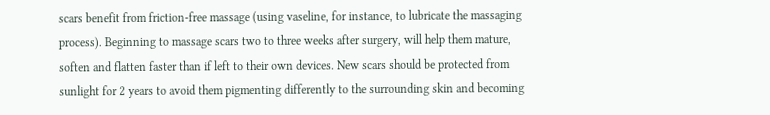scars benefit from friction-free massage (using vaseline, for instance, to lubricate the massaging process). Beginning to massage scars two to three weeks after surgery, will help them mature, soften and flatten faster than if left to their own devices. New scars should be protected from sunlight for 2 years to avoid them pigmenting differently to the surrounding skin and becoming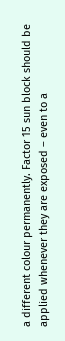a different colour permanently. Factor 15 sun block should be applied whenever they are exposed – even to a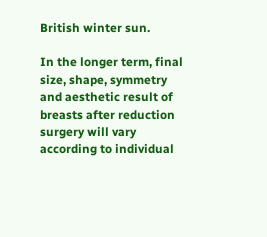British winter sun.

In the longer term, final size, shape, symmetry and aesthetic result of breasts after reduction surgery will vary according to individual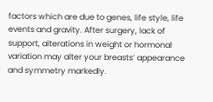factors which are due to genes, life style, life events and gravity. After surgery, lack of support, alterations in weight or hormonal variation may alter your breasts’ appearance and symmetry markedly.